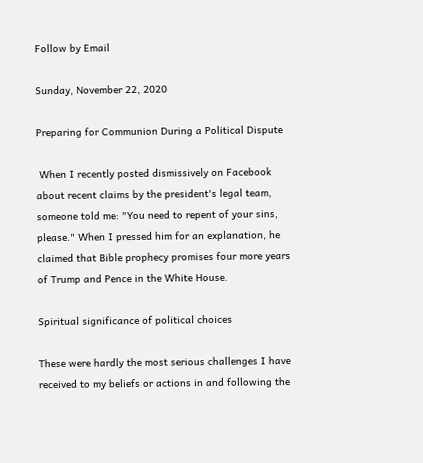Follow by Email

Sunday, November 22, 2020

Preparing for Communion During a Political Dispute

 When I recently posted dismissively on Facebook about recent claims by the president's legal team, someone told me: "You need to repent of your sins, please." When I pressed him for an explanation, he claimed that Bible prophecy promises four more years of Trump and Pence in the White House.

Spiritual significance of political choices

These were hardly the most serious challenges I have received to my beliefs or actions in and following the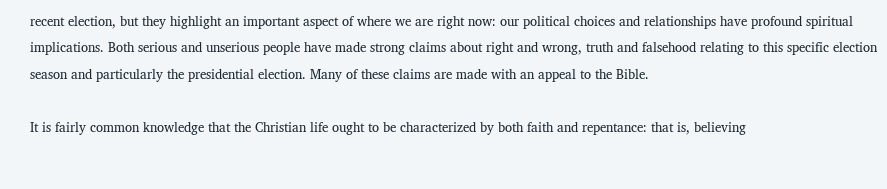recent election, but they highlight an important aspect of where we are right now: our political choices and relationships have profound spiritual implications. Both serious and unserious people have made strong claims about right and wrong, truth and falsehood relating to this specific election season and particularly the presidential election. Many of these claims are made with an appeal to the Bible.

It is fairly common knowledge that the Christian life ought to be characterized by both faith and repentance: that is, believing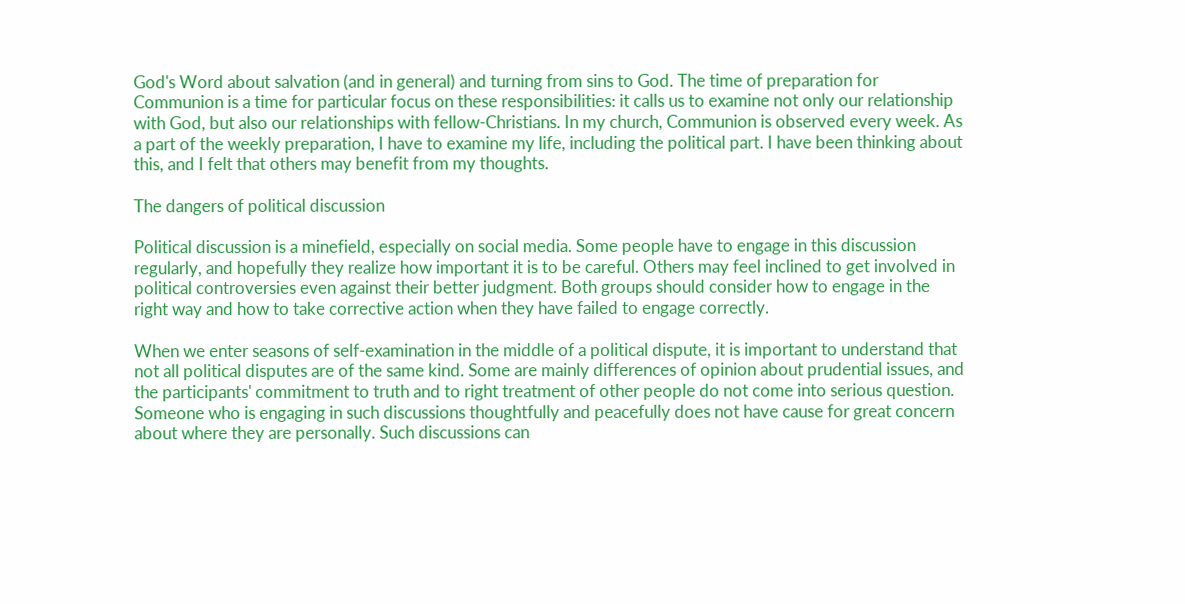God's Word about salvation (and in general) and turning from sins to God. The time of preparation for Communion is a time for particular focus on these responsibilities: it calls us to examine not only our relationship with God, but also our relationships with fellow-Christians. In my church, Communion is observed every week. As a part of the weekly preparation, I have to examine my life, including the political part. I have been thinking about this, and I felt that others may benefit from my thoughts.

The dangers of political discussion

Political discussion is a minefield, especially on social media. Some people have to engage in this discussion regularly, and hopefully they realize how important it is to be careful. Others may feel inclined to get involved in political controversies even against their better judgment. Both groups should consider how to engage in the right way and how to take corrective action when they have failed to engage correctly.

When we enter seasons of self-examination in the middle of a political dispute, it is important to understand that not all political disputes are of the same kind. Some are mainly differences of opinion about prudential issues, and the participants' commitment to truth and to right treatment of other people do not come into serious question. Someone who is engaging in such discussions thoughtfully and peacefully does not have cause for great concern about where they are personally. Such discussions can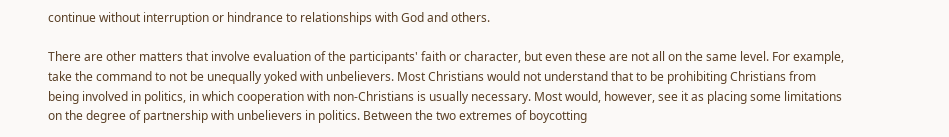continue without interruption or hindrance to relationships with God and others.

There are other matters that involve evaluation of the participants' faith or character, but even these are not all on the same level. For example, take the command to not be unequally yoked with unbelievers. Most Christians would not understand that to be prohibiting Christians from being involved in politics, in which cooperation with non-Christians is usually necessary. Most would, however, see it as placing some limitations on the degree of partnership with unbelievers in politics. Between the two extremes of boycotting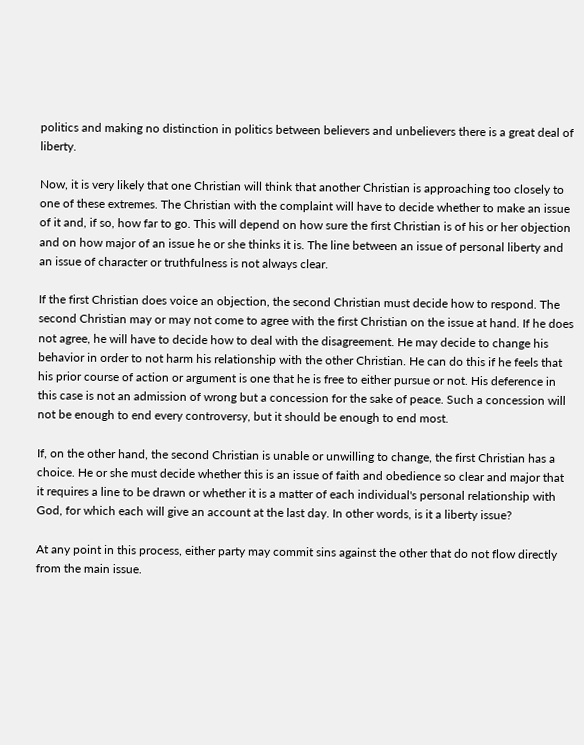politics and making no distinction in politics between believers and unbelievers there is a great deal of liberty.

Now, it is very likely that one Christian will think that another Christian is approaching too closely to one of these extremes. The Christian with the complaint will have to decide whether to make an issue of it and, if so, how far to go. This will depend on how sure the first Christian is of his or her objection and on how major of an issue he or she thinks it is. The line between an issue of personal liberty and an issue of character or truthfulness is not always clear.

If the first Christian does voice an objection, the second Christian must decide how to respond. The second Christian may or may not come to agree with the first Christian on the issue at hand. If he does not agree, he will have to decide how to deal with the disagreement. He may decide to change his behavior in order to not harm his relationship with the other Christian. He can do this if he feels that his prior course of action or argument is one that he is free to either pursue or not. His deference in this case is not an admission of wrong but a concession for the sake of peace. Such a concession will not be enough to end every controversy, but it should be enough to end most.

If, on the other hand, the second Christian is unable or unwilling to change, the first Christian has a choice. He or she must decide whether this is an issue of faith and obedience so clear and major that it requires a line to be drawn or whether it is a matter of each individual's personal relationship with God, for which each will give an account at the last day. In other words, is it a liberty issue?

At any point in this process, either party may commit sins against the other that do not flow directly from the main issue.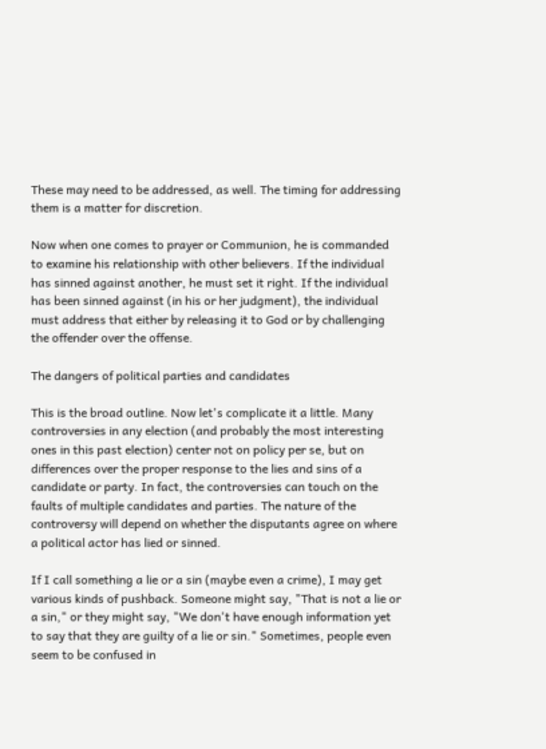These may need to be addressed, as well. The timing for addressing them is a matter for discretion.

Now when one comes to prayer or Communion, he is commanded to examine his relationship with other believers. If the individual has sinned against another, he must set it right. If the individual has been sinned against (in his or her judgment), the individual must address that either by releasing it to God or by challenging the offender over the offense.

The dangers of political parties and candidates

This is the broad outline. Now let's complicate it a little. Many controversies in any election (and probably the most interesting ones in this past election) center not on policy per se, but on differences over the proper response to the lies and sins of a candidate or party. In fact, the controversies can touch on the faults of multiple candidates and parties. The nature of the controversy will depend on whether the disputants agree on where a political actor has lied or sinned.

If I call something a lie or a sin (maybe even a crime), I may get various kinds of pushback. Someone might say, "That is not a lie or a sin," or they might say, "We don't have enough information yet to say that they are guilty of a lie or sin." Sometimes, people even seem to be confused in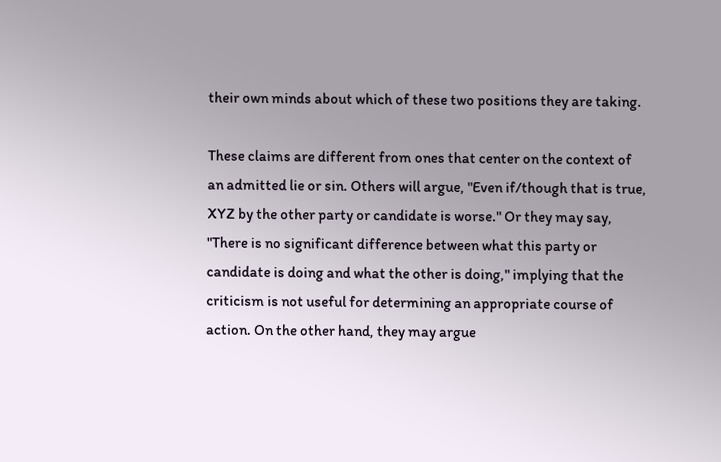their own minds about which of these two positions they are taking.

These claims are different from ones that center on the context of an admitted lie or sin. Others will argue, "Even if/though that is true, XYZ by the other party or candidate is worse." Or they may say, "There is no significant difference between what this party or candidate is doing and what the other is doing," implying that the criticism is not useful for determining an appropriate course of action. On the other hand, they may argue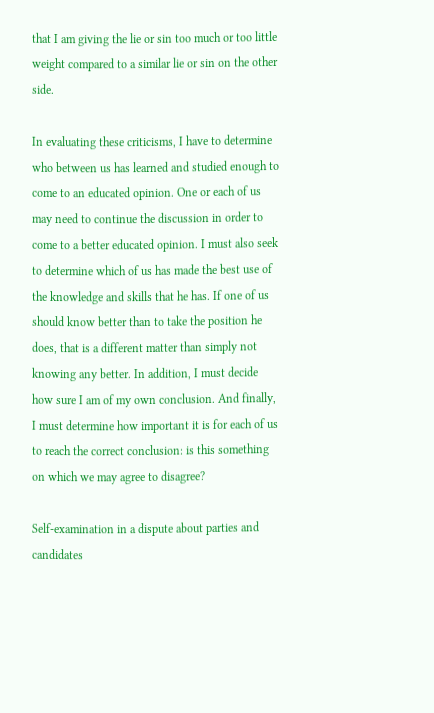that I am giving the lie or sin too much or too little weight compared to a similar lie or sin on the other side.

In evaluating these criticisms, I have to determine who between us has learned and studied enough to come to an educated opinion. One or each of us may need to continue the discussion in order to come to a better educated opinion. I must also seek to determine which of us has made the best use of the knowledge and skills that he has. If one of us should know better than to take the position he does, that is a different matter than simply not knowing any better. In addition, I must decide how sure I am of my own conclusion. And finally, I must determine how important it is for each of us to reach the correct conclusion: is this something on which we may agree to disagree?

Self-examination in a dispute about parties and candidates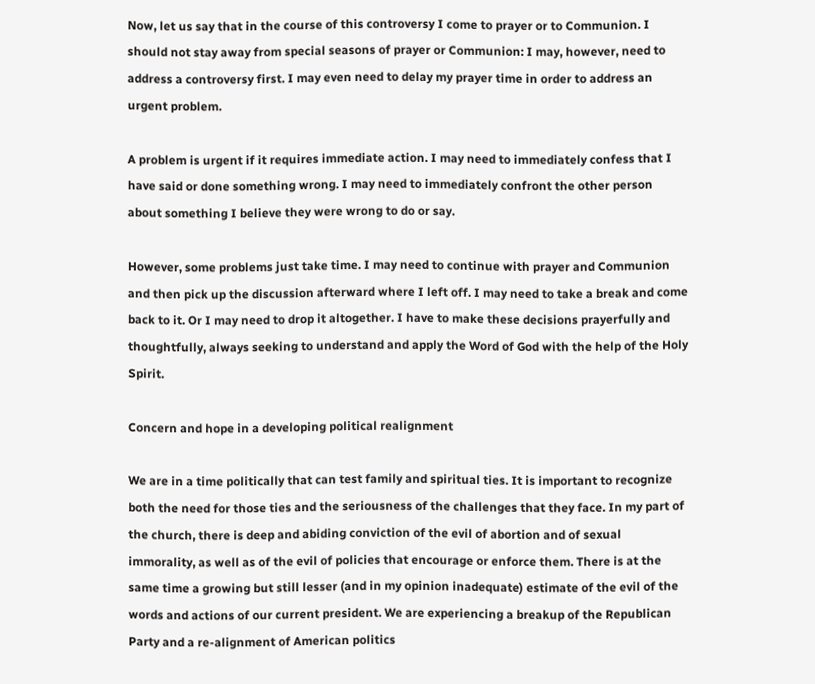Now, let us say that in the course of this controversy I come to prayer or to Communion. I should not stay away from special seasons of prayer or Communion: I may, however, need to address a controversy first. I may even need to delay my prayer time in order to address an urgent problem.

A problem is urgent if it requires immediate action. I may need to immediately confess that I have said or done something wrong. I may need to immediately confront the other person about something I believe they were wrong to do or say.

However, some problems just take time. I may need to continue with prayer and Communion and then pick up the discussion afterward where I left off. I may need to take a break and come back to it. Or I may need to drop it altogether. I have to make these decisions prayerfully and thoughtfully, always seeking to understand and apply the Word of God with the help of the Holy Spirit.

Concern and hope in a developing political realignment

We are in a time politically that can test family and spiritual ties. It is important to recognize both the need for those ties and the seriousness of the challenges that they face. In my part of the church, there is deep and abiding conviction of the evil of abortion and of sexual immorality, as well as of the evil of policies that encourage or enforce them. There is at the same time a growing but still lesser (and in my opinion inadequate) estimate of the evil of the words and actions of our current president. We are experiencing a breakup of the Republican Party and a re-alignment of American politics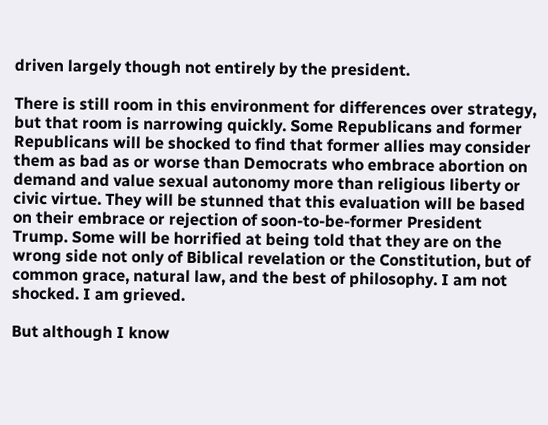driven largely though not entirely by the president.

There is still room in this environment for differences over strategy, but that room is narrowing quickly. Some Republicans and former Republicans will be shocked to find that former allies may consider them as bad as or worse than Democrats who embrace abortion on demand and value sexual autonomy more than religious liberty or civic virtue. They will be stunned that this evaluation will be based on their embrace or rejection of soon-to-be-former President Trump. Some will be horrified at being told that they are on the wrong side not only of Biblical revelation or the Constitution, but of common grace, natural law, and the best of philosophy. I am not shocked. I am grieved.

But although I know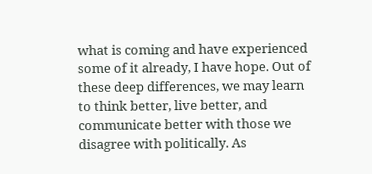what is coming and have experienced some of it already, I have hope. Out of these deep differences, we may learn to think better, live better, and communicate better with those we disagree with politically. As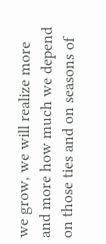we grow, we will realize more and more how much we depend on those ties and on seasons of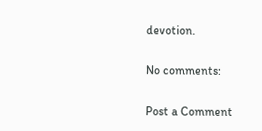devotion.

No comments:

Post a Comment